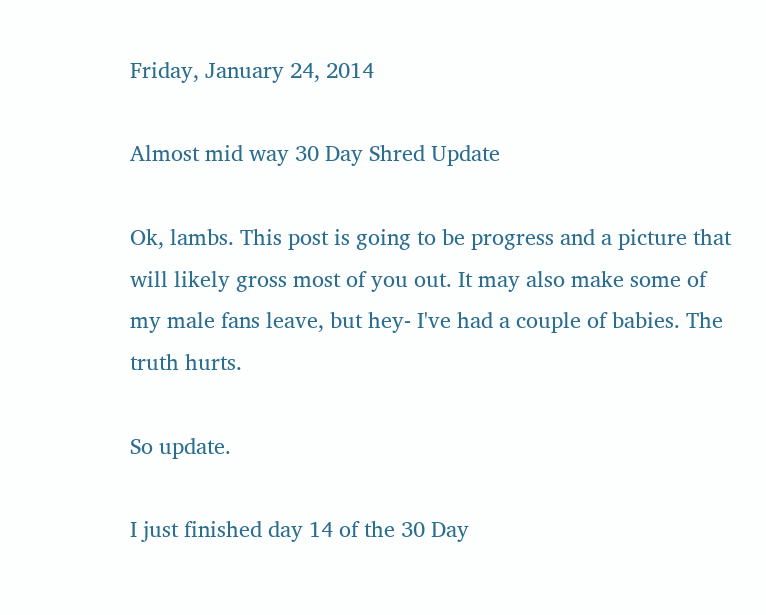Friday, January 24, 2014

Almost mid way 30 Day Shred Update

Ok, lambs. This post is going to be progress and a picture that will likely gross most of you out. It may also make some of my male fans leave, but hey- I've had a couple of babies. The truth hurts.

So update.

I just finished day 14 of the 30 Day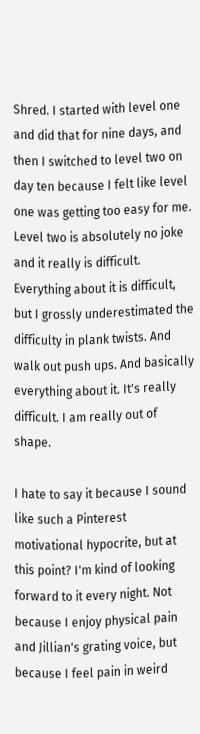Shred. I started with level one and did that for nine days, and then I switched to level two on day ten because I felt like level one was getting too easy for me. Level two is absolutely no joke and it really is difficult. Everything about it is difficult, but I grossly underestimated the difficulty in plank twists. And walk out push ups. And basically everything about it. It's really difficult. I am really out of shape.

I hate to say it because I sound like such a Pinterest motivational hypocrite, but at this point? I'm kind of looking forward to it every night. Not because I enjoy physical pain and Jillian's grating voice, but because I feel pain in weird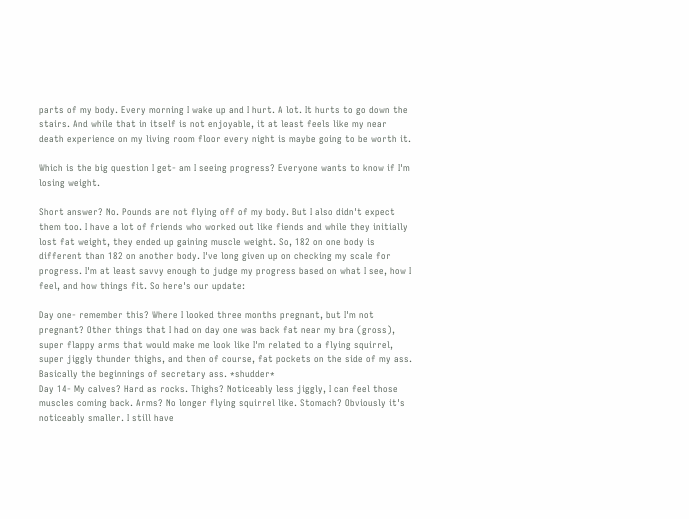parts of my body. Every morning I wake up and I hurt. A lot. It hurts to go down the stairs. And while that in itself is not enjoyable, it at least feels like my near death experience on my living room floor every night is maybe going to be worth it.

Which is the big question I get- am I seeing progress? Everyone wants to know if I'm losing weight.

Short answer? No. Pounds are not flying off of my body. But I also didn't expect them too. I have a lot of friends who worked out like fiends and while they initially lost fat weight, they ended up gaining muscle weight. So, 182 on one body is different than 182 on another body. I've long given up on checking my scale for progress. I'm at least savvy enough to judge my progress based on what I see, how I feel, and how things fit. So here's our update:

Day one- remember this? Where I looked three months pregnant, but I'm not pregnant? Other things that I had on day one was back fat near my bra (gross), super flappy arms that would make me look like I'm related to a flying squirrel, super jiggly thunder thighs, and then of course, fat pockets on the side of my ass. Basically the beginnings of secretary ass. *shudder*
Day 14- My calves? Hard as rocks. Thighs? Noticeably less jiggly, I can feel those muscles coming back. Arms? No longer flying squirrel like. Stomach? Obviously it's noticeably smaller. I still have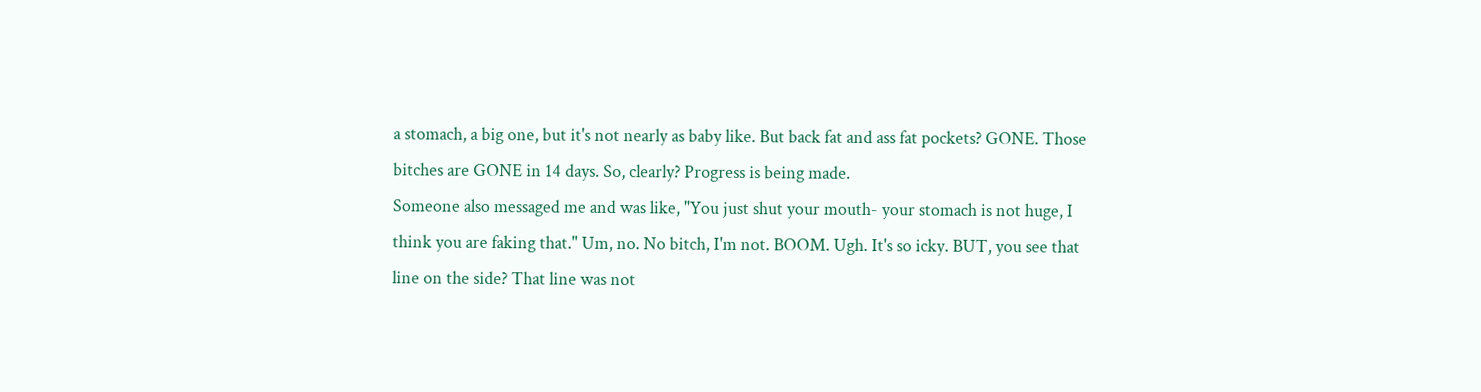a stomach, a big one, but it's not nearly as baby like. But back fat and ass fat pockets? GONE. Those bitches are GONE in 14 days. So, clearly? Progress is being made.
Someone also messaged me and was like, "You just shut your mouth- your stomach is not huge, I think you are faking that." Um, no. No bitch, I'm not. BOOM. Ugh. It's so icky. BUT, you see that line on the side? That line was not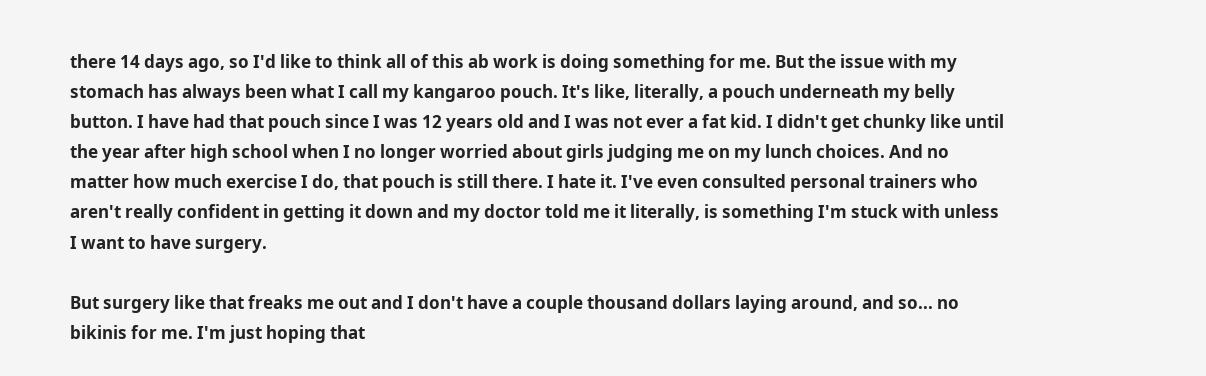there 14 days ago, so I'd like to think all of this ab work is doing something for me. But the issue with my stomach has always been what I call my kangaroo pouch. It's like, literally, a pouch underneath my belly button. I have had that pouch since I was 12 years old and I was not ever a fat kid. I didn't get chunky like until the year after high school when I no longer worried about girls judging me on my lunch choices. And no matter how much exercise I do, that pouch is still there. I hate it. I've even consulted personal trainers who aren't really confident in getting it down and my doctor told me it literally, is something I'm stuck with unless I want to have surgery.

But surgery like that freaks me out and I don't have a couple thousand dollars laying around, and so... no bikinis for me. I'm just hoping that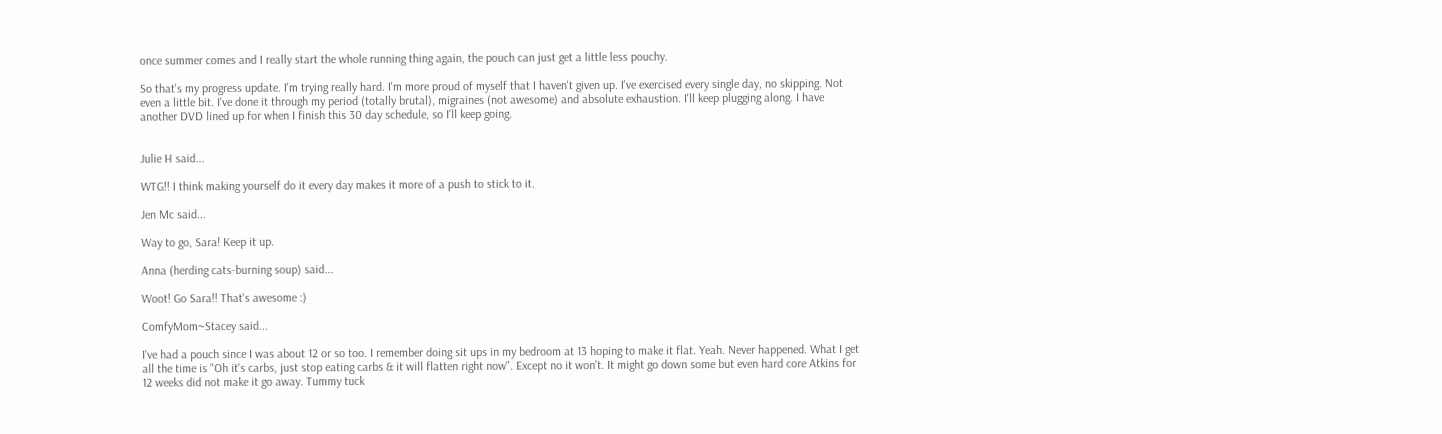once summer comes and I really start the whole running thing again, the pouch can just get a little less pouchy.

So that's my progress update. I'm trying really hard. I'm more proud of myself that I haven't given up. I've exercised every single day, no skipping. Not even a little bit. I've done it through my period (totally brutal), migraines (not awesome) and absolute exhaustion. I'll keep plugging along. I have another DVD lined up for when I finish this 30 day schedule, so I'll keep going.


Julie H said...

WTG!! I think making yourself do it every day makes it more of a push to stick to it.

Jen Mc said...

Way to go, Sara! Keep it up.

Anna (herding cats-burning soup) said...

Woot! Go Sara!! That's awesome :)

ComfyMom~Stacey said...

I've had a pouch since I was about 12 or so too. I remember doing sit ups in my bedroom at 13 hoping to make it flat. Yeah. Never happened. What I get all the time is "Oh it's carbs, just stop eating carbs & it will flatten right now". Except no it won't. It might go down some but even hard core Atkins for 12 weeks did not make it go away. Tummy tuck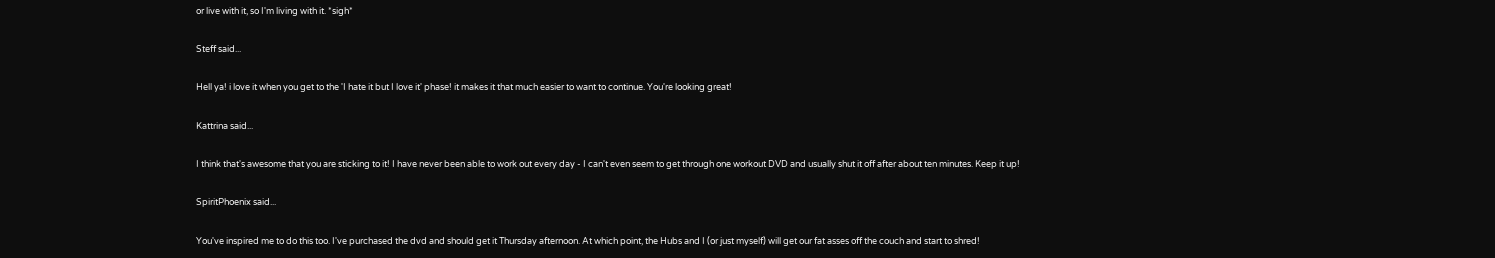or live with it, so I'm living with it. *sigh*

Steff said...

Hell ya! i love it when you get to the 'I hate it but I love it' phase! it makes it that much easier to want to continue. You're looking great!

Kattrina said...

I think that's awesome that you are sticking to it! I have never been able to work out every day - I can't even seem to get through one workout DVD and usually shut it off after about ten minutes. Keep it up!

SpiritPhoenix said...

You've inspired me to do this too. I've purchased the dvd and should get it Thursday afternoon. At which point, the Hubs and I (or just myself) will get our fat asses off the couch and start to shred!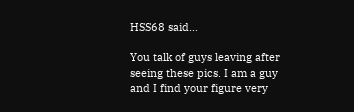HSS68 said...

You talk of guys leaving after seeing these pics. I am a guy and I find your figure very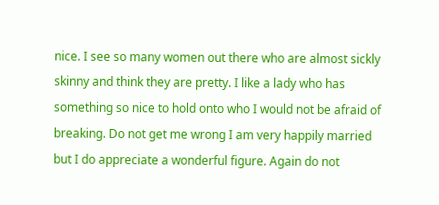nice. I see so many women out there who are almost sickly skinny and think they are pretty. I like a lady who has something so nice to hold onto who I would not be afraid of breaking. Do not get me wrong I am very happily married but I do appreciate a wonderful figure. Again do not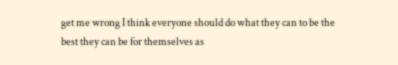get me wrong I think everyone should do what they can to be the best they can be for themselves as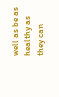well as be as healthy as they can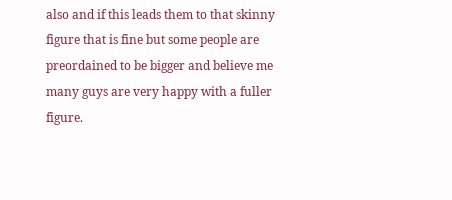also and if this leads them to that skinny figure that is fine but some people are preordained to be bigger and believe me many guys are very happy with a fuller figure.